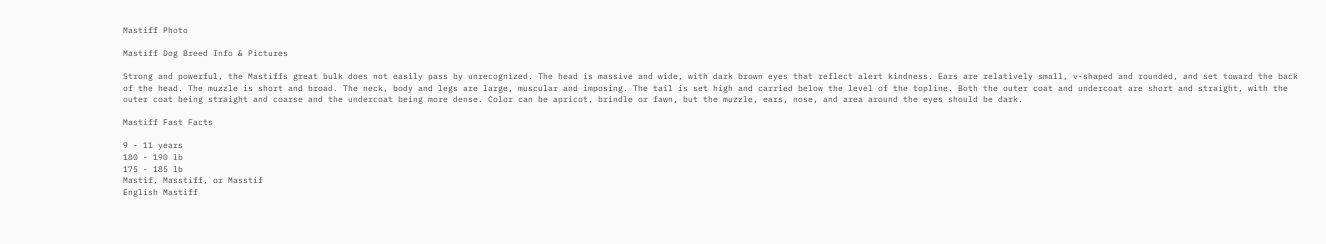Mastiff Photo

Mastiff Dog Breed Info & Pictures

Strong and powerful, the Mastiffs great bulk does not easily pass by unrecognized. The head is massive and wide, with dark brown eyes that reflect alert kindness. Ears are relatively small, v-shaped and rounded, and set toward the back of the head. The muzzle is short and broad. The neck, body and legs are large, muscular and imposing. The tail is set high and carried below the level of the topline. Both the outer coat and undercoat are short and straight, with the outer coat being straight and coarse and the undercoat being more dense. Color can be apricot, brindle or fawn, but the muzzle, ears, nose, and area around the eyes should be dark.

Mastiff Fast Facts

9 - 11 years
180 - 190 lb
175 - 185 lb
Mastif, Masstiff, or Masstif
English Mastiff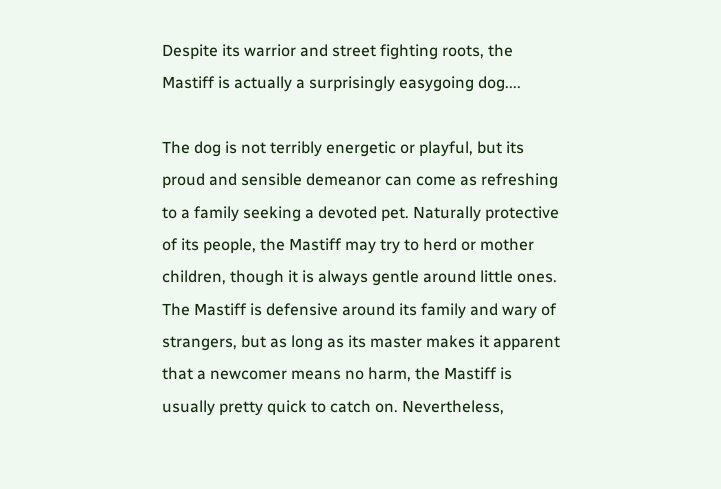Despite its warrior and street fighting roots, the Mastiff is actually a surprisingly easygoing dog....

The dog is not terribly energetic or playful, but its proud and sensible demeanor can come as refreshing to a family seeking a devoted pet. Naturally protective of its people, the Mastiff may try to herd or mother children, though it is always gentle around little ones. The Mastiff is defensive around its family and wary of strangers, but as long as its master makes it apparent that a newcomer means no harm, the Mastiff is usually pretty quick to catch on. Nevertheless,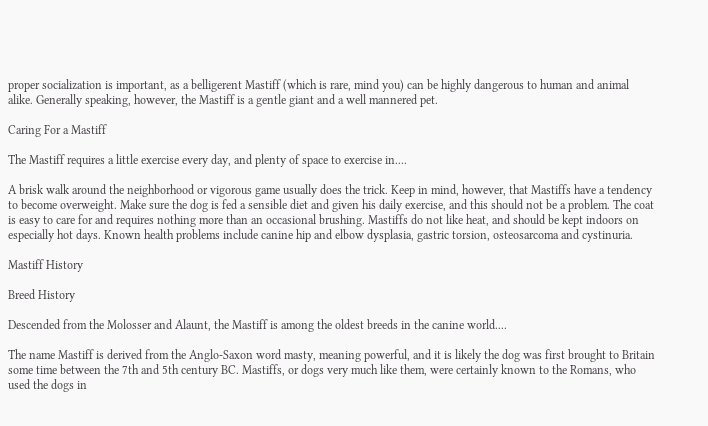proper socialization is important, as a belligerent Mastiff (which is rare, mind you) can be highly dangerous to human and animal alike. Generally speaking, however, the Mastiff is a gentle giant and a well mannered pet.

Caring For a Mastiff

The Mastiff requires a little exercise every day, and plenty of space to exercise in....

A brisk walk around the neighborhood or vigorous game usually does the trick. Keep in mind, however, that Mastiffs have a tendency to become overweight. Make sure the dog is fed a sensible diet and given his daily exercise, and this should not be a problem. The coat is easy to care for and requires nothing more than an occasional brushing. Mastiffs do not like heat, and should be kept indoors on especially hot days. Known health problems include canine hip and elbow dysplasia, gastric torsion, osteosarcoma and cystinuria.

Mastiff History

Breed History

Descended from the Molosser and Alaunt, the Mastiff is among the oldest breeds in the canine world....

The name Mastiff is derived from the Anglo-Saxon word masty, meaning powerful, and it is likely the dog was first brought to Britain some time between the 7th and 5th century BC. Mastiffs, or dogs very much like them, were certainly known to the Romans, who used the dogs in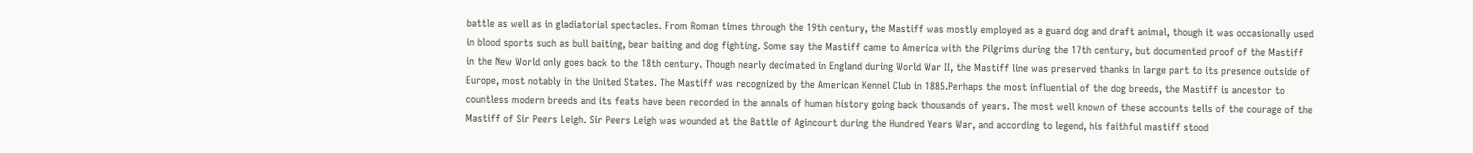battle as well as in gladiatorial spectacles. From Roman times through the 19th century, the Mastiff was mostly employed as a guard dog and draft animal, though it was occasionally used in blood sports such as bull baiting, bear baiting and dog fighting. Some say the Mastiff came to America with the Pilgrims during the 17th century, but documented proof of the Mastiff in the New World only goes back to the 18th century. Though nearly decimated in England during World War II, the Mastiff line was preserved thanks in large part to its presence outside of Europe, most notably in the United States. The Mastiff was recognized by the American Kennel Club in 1885.Perhaps the most influential of the dog breeds, the Mastiff is ancestor to countless modern breeds and its feats have been recorded in the annals of human history going back thousands of years. The most well known of these accounts tells of the courage of the Mastiff of Sir Peers Leigh. Sir Peers Leigh was wounded at the Battle of Agincourt during the Hundred Years War, and according to legend, his faithful mastiff stood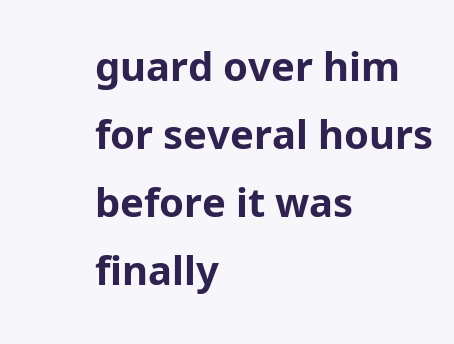guard over him for several hours before it was finally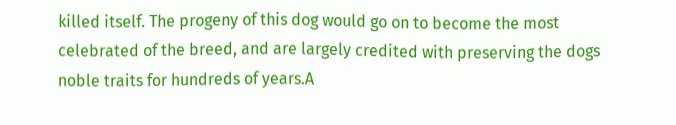killed itself. The progeny of this dog would go on to become the most celebrated of the breed, and are largely credited with preserving the dogs noble traits for hundreds of years.A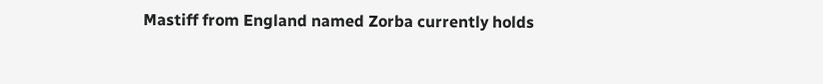Mastiff from England named Zorba currently holds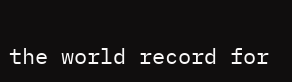the world record for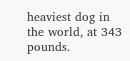heaviest dog in the world, at 343 pounds.